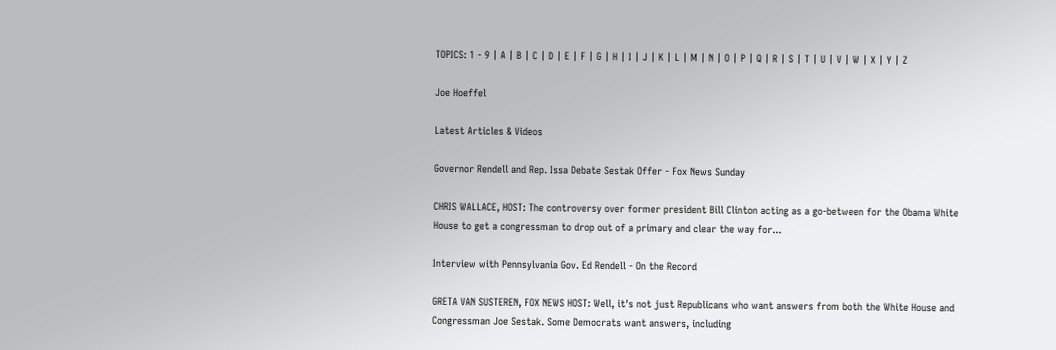TOPICS: 1 - 9 | A | B | C | D | E | F | G | H | I | J | K | L | M | N | O | P | Q | R | S | T | U | V | W | X | Y | Z

Joe Hoeffel

Latest Articles & Videos

Governor Rendell and Rep. Issa Debate Sestak Offer - Fox News Sunday

CHRIS WALLACE, HOST: The controversy over former president Bill Clinton acting as a go-between for the Obama White House to get a congressman to drop out of a primary and clear the way for...

Interview with Pennsylvania Gov. Ed Rendell - On the Record

GRETA VAN SUSTEREN, FOX NEWS HOST: Well, it's not just Republicans who want answers from both the White House and Congressman Joe Sestak. Some Democrats want answers, including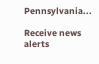Pennsylvania...

Receive news alerts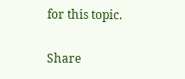for this topic.

Share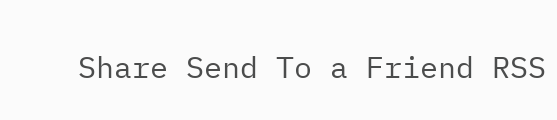Share Send To a Friend RSS